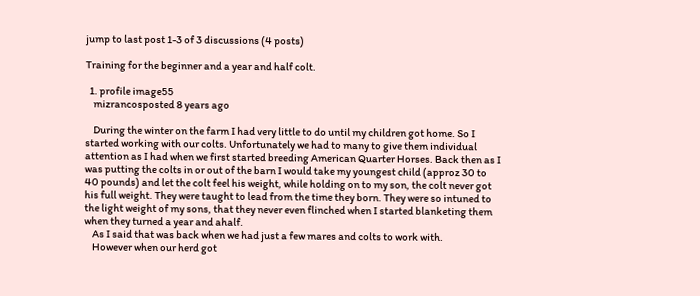jump to last post 1-3 of 3 discussions (4 posts)

Training for the beginner and a year and half colt.

  1. profile image55
    mizrancosposted 8 years ago

    During the winter on the farm I had very little to do until my children got home. So I started working with our colts. Unfortunately we had to many to give them individual attention as I had when we first started breeding American Quarter Horses. Back then as I was putting the colts in or out of the barn I would take my youngest child (approz 30 to 40 pounds) and let the colt feel his weight, while holding on to my son, the colt never got his full weight. They were taught to lead from the time they born. They were so intuned to the light weight of my sons, that they never even flinched when I started blanketing them when they turned a year and ahalf.
    As I said that was back when we had just a few mares and colts to work with.
    However when our herd got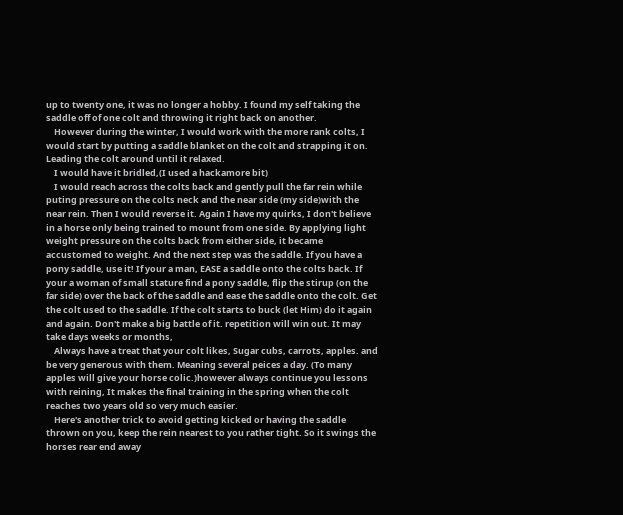up to twenty one, it was no longer a hobby. I found my self taking the saddle off of one colt and throwing it right back on another.
    However during the winter, I would work with the more rank colts, I would start by putting a saddle blanket on the colt and strapping it on. Leading the colt around until it relaxed.
    I would have it bridled,(I used a hackamore bit)
    I would reach across the colts back and gently pull the far rein while puting pressure on the colts neck and the near side (my side)with the near rein. Then I would reverse it. Again I have my quirks, I don't believe in a horse only being trained to mount from one side. By applying light weight pressure on the colts back from either side, it became accustomed to weight. And the next step was the saddle. If you have a pony saddle, use it! If your a man, EASE a saddle onto the colts back. If your a woman of small stature find a pony saddle, flip the stirup (on the far side) over the back of the saddle and ease the saddle onto the colt. Get the colt used to the saddle. If the colt starts to buck (let Him) do it again and again. Don't make a big battle of it. repetition will win out. It may take days weeks or months,
    Always have a treat that your colt likes, Sugar cubs, carrots, apples. and be very generous with them. Meaning several peices a day. (To many apples will give your horse colic.)however always continue you lessons with reining, It makes the final training in the spring when the colt reaches two years old so very much easier.
    Here's another trick to avoid getting kicked or having the saddle thrown on you, keep the rein nearest to you rather tight. So it swings the horses rear end away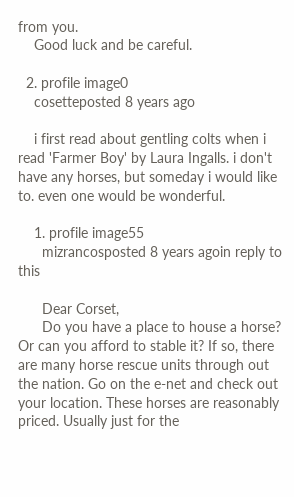from you.
    Good luck and be careful.

  2. profile image0
    cosetteposted 8 years ago

    i first read about gentling colts when i read 'Farmer Boy' by Laura Ingalls. i don't have any horses, but someday i would like to. even one would be wonderful.

    1. profile image55
      mizrancosposted 8 years agoin reply to this

      Dear Corset,
      Do you have a place to house a horse? Or can you afford to stable it? If so, there are many horse rescue units through out the nation. Go on the e-net and check out your location. These horses are reasonably priced. Usually just for the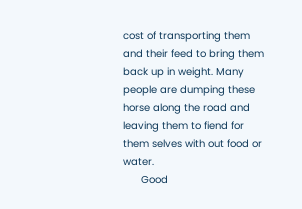cost of transporting them and their feed to bring them back up in weight. Many people are dumping these horse along the road and leaving them to fiend for them selves with out food or water.
      Good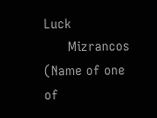Luck
      Mizrancos (Name of one of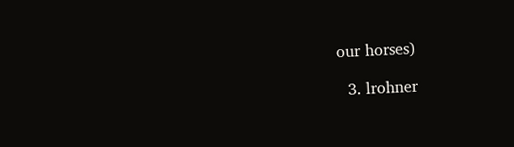our horses)

  3. lrohner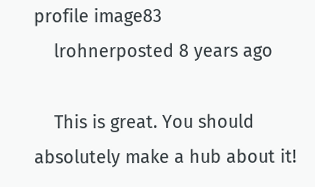profile image83
    lrohnerposted 8 years ago

    This is great. You should absolutely make a hub about it!